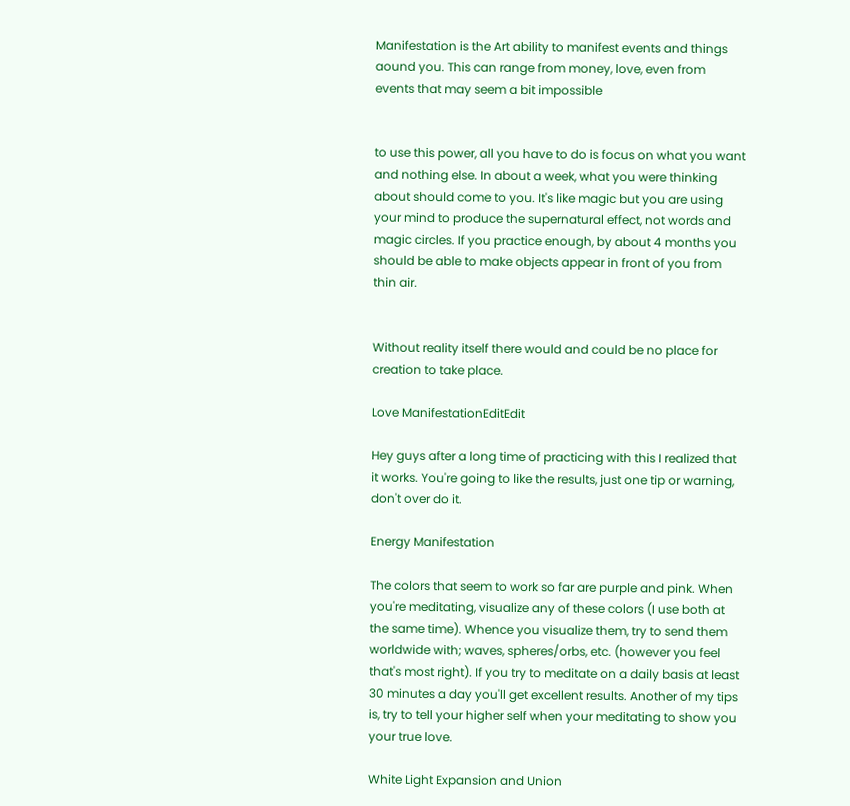Manifestation is the Art ability to manifest events and things aound you. This can range from money, love, even from events that may seem a bit impossible


to use this power, all you have to do is focus on what you want and nothing else. In about a week, what you were thinking about should come to you. It's like magic but you are using your mind to produce the supernatural effect, not words and magic circles. If you practice enough, by about 4 months you should be able to make objects appear in front of you from thin air.


Without reality itself there would and could be no place for creation to take place.

Love ManifestationEditEdit

Hey guys after a long time of practicing with this I realized that it works. You're going to like the results, just one tip or warning, don't over do it.

Energy Manifestation

The colors that seem to work so far are purple and pink. When you're meditating, visualize any of these colors (I use both at the same time). Whence you visualize them, try to send them worldwide with; waves, spheres/orbs, etc. (however you feel that's most right). If you try to meditate on a daily basis at least 30 minutes a day you'll get excellent results. Another of my tips is, try to tell your higher self when your meditating to show you your true love.

White Light Expansion and Union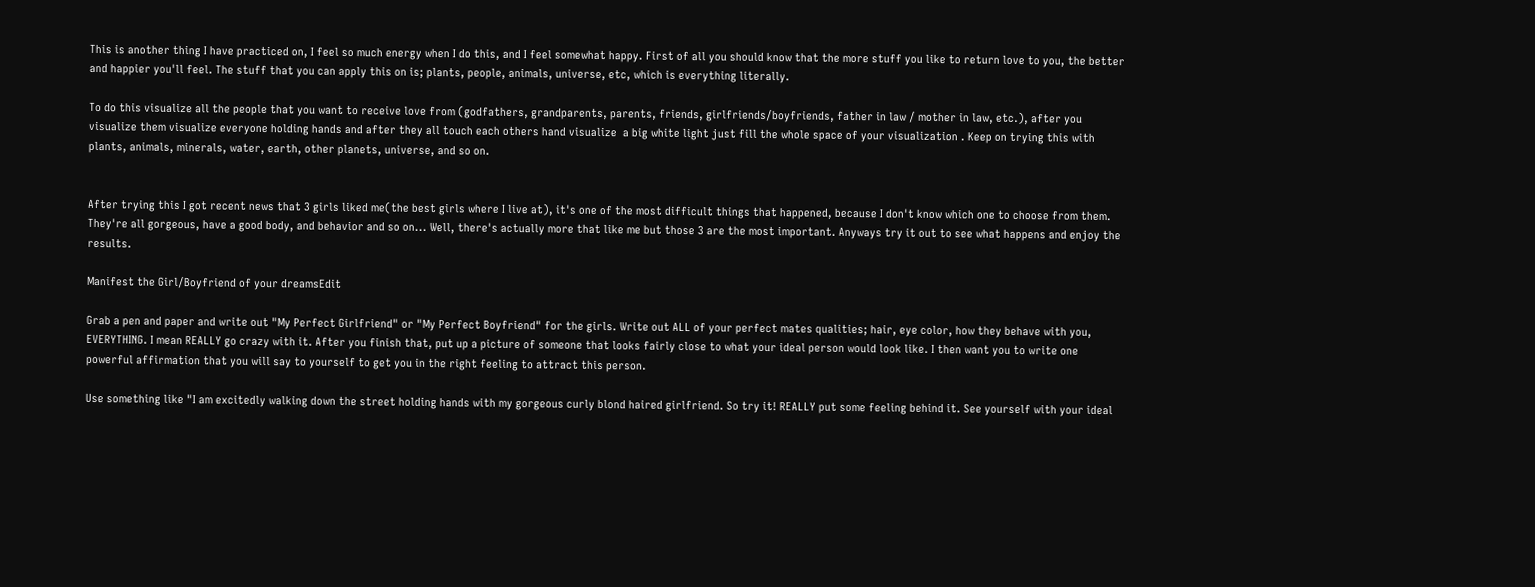This is another thing I have practiced on, I feel so much energy when I do this, and I feel somewhat happy. First of all you should know that the more stuff you like to return love to you, the better and happier you'll feel. The stuff that you can apply this on is; plants, people, animals, universe, etc, which is everything literally.

To do this visualize all the people that you want to receive love from (godfathers, grandparents, parents, friends, girlfriends/boyfriends, father in law / mother in law, etc.), after you visualize them visualize everyone holding hands and after they all touch each others hand visualize  a big white light just fill the whole space of your visualization . Keep on trying this with plants, animals, minerals, water, earth, other planets, universe, and so on.


After trying this I got recent news that 3 girls liked me(the best girls where I live at), it's one of the most difficult things that happened, because I don't know which one to choose from them. They're all gorgeous, have a good body, and behavior and so on... Well, there's actually more that like me but those 3 are the most important. Anyways try it out to see what happens and enjoy the results.

Manifest the Girl/Boyfriend of your dreamsEdit

Grab a pen and paper and write out "My Perfect Girlfriend" or "My Perfect Boyfriend" for the girls. Write out ALL of your perfect mates qualities; hair, eye color, how they behave with you, EVERYTHING. I mean REALLY go crazy with it. After you finish that, put up a picture of someone that looks fairly close to what your ideal person would look like. I then want you to write one powerful affirmation that you will say to yourself to get you in the right feeling to attract this person.

Use something like "I am excitedly walking down the street holding hands with my gorgeous curly blond haired girlfriend. So try it! REALLY put some feeling behind it. See yourself with your ideal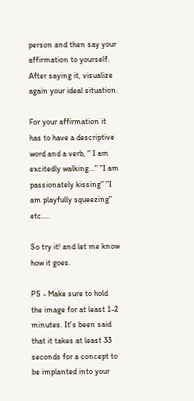person and then say your affirmation to yourself. After saying it, visualize again your ideal situation.

For your affirmation it has to have a descriptive word and a verb, " I am excitedly walking..." "I am passionately kissing" "I am playfully squeezing" etc....

So try it! and let me know how it goes.

PS - Make sure to hold the image for at least 1-2 minutes. It's been said that it takes at least 33 seconds for a concept to be implanted into your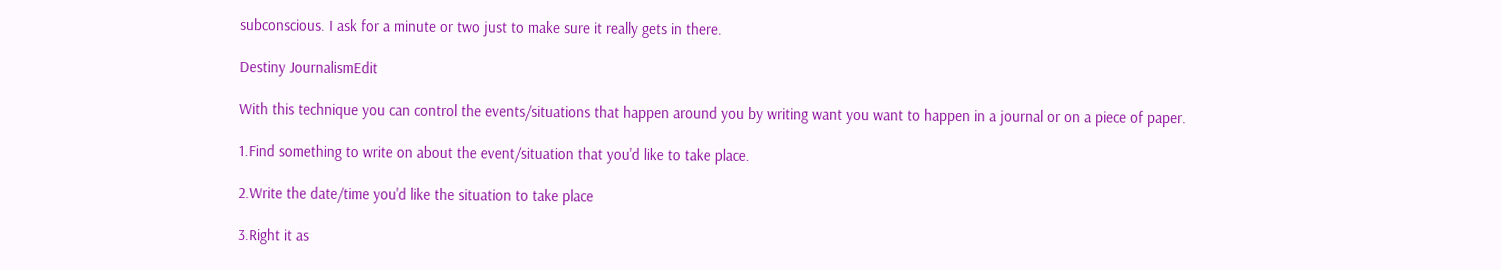subconscious. I ask for a minute or two just to make sure it really gets in there.

Destiny JournalismEdit

With this technique you can control the events/situations that happen around you by writing want you want to happen in a journal or on a piece of paper.

1.Find something to write on about the event/situation that you'd like to take place.

2.Write the date/time you'd like the situation to take place

3.Right it as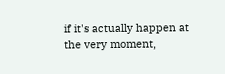if it's actually happen at the very moment,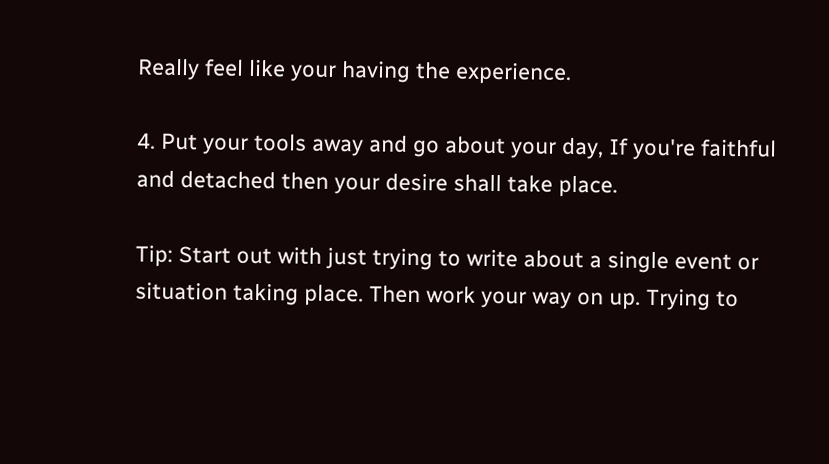Really feel like your having the experience.

4. Put your tools away and go about your day, If you're faithful and detached then your desire shall take place.

Tip: Start out with just trying to write about a single event or situation taking place. Then work your way on up. Trying to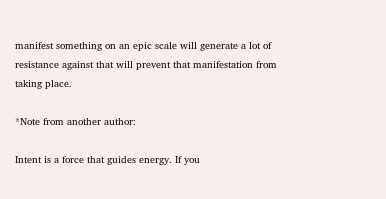manifest something on an epic scale will generate a lot of resistance against that will prevent that manifestation from taking place.

*Note from another author:

Intent is a force that guides energy. If you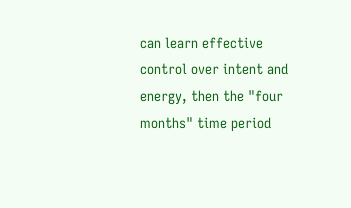can learn effective control over intent and energy, then the "four months" time period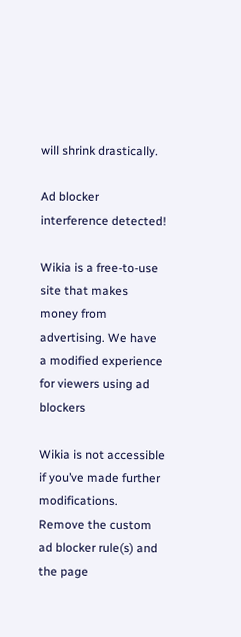will shrink drastically.

Ad blocker interference detected!

Wikia is a free-to-use site that makes money from advertising. We have a modified experience for viewers using ad blockers

Wikia is not accessible if you’ve made further modifications. Remove the custom ad blocker rule(s) and the page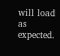will load as expected.